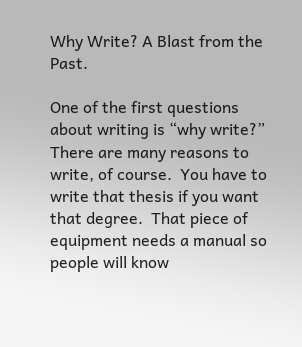Why Write? A Blast from the Past.

One of the first questions about writing is “why write?”  There are many reasons to write, of course.  You have to write that thesis if you want that degree.  That piece of equipment needs a manual so people will know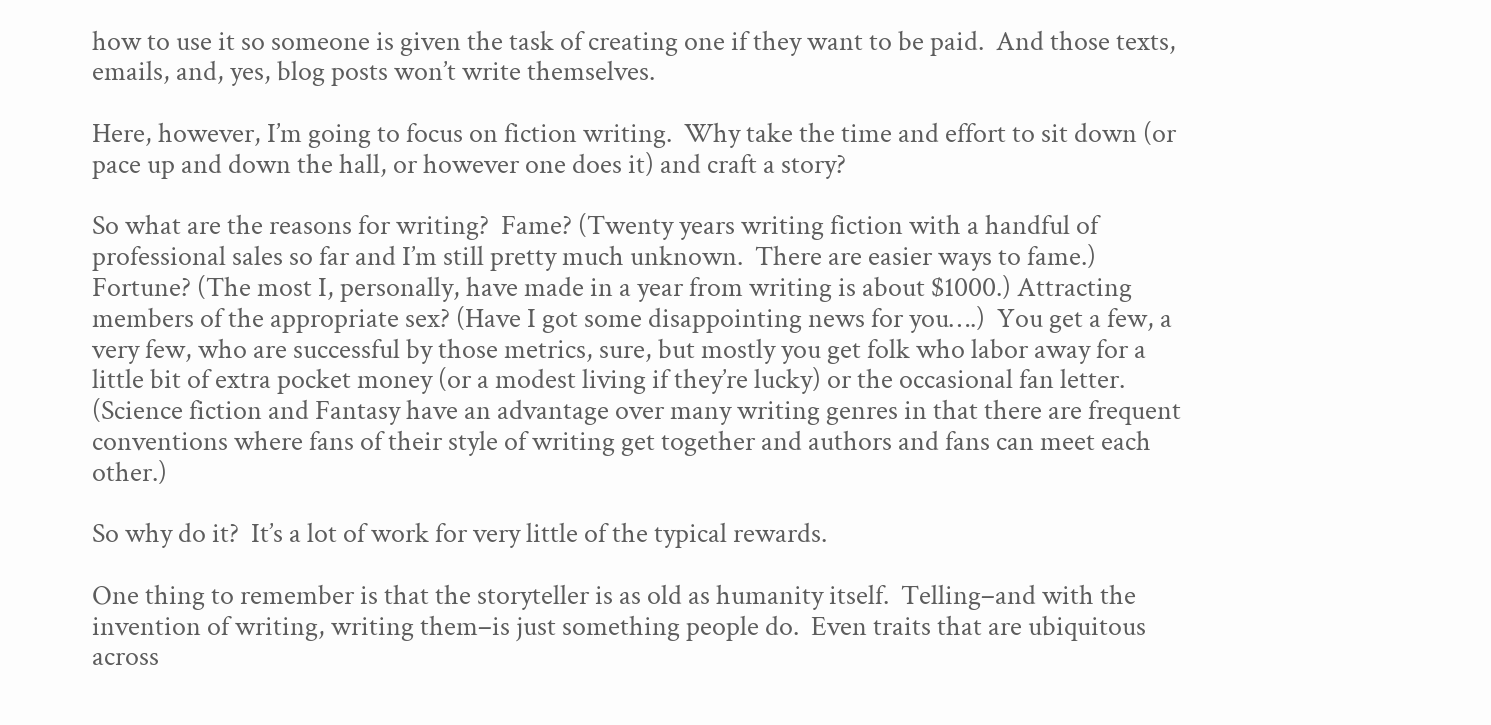how to use it so someone is given the task of creating one if they want to be paid.  And those texts, emails, and, yes, blog posts won’t write themselves.

Here, however, I’m going to focus on fiction writing.  Why take the time and effort to sit down (or pace up and down the hall, or however one does it) and craft a story?

So what are the reasons for writing?  Fame? (Twenty years writing fiction with a handful of professional sales so far and I’m still pretty much unknown.  There are easier ways to fame.) Fortune? (The most I, personally, have made in a year from writing is about $1000.) Attracting members of the appropriate sex? (Have I got some disappointing news for you….)  You get a few, a very few, who are successful by those metrics, sure, but mostly you get folk who labor away for a little bit of extra pocket money (or a modest living if they’re lucky) or the occasional fan letter. (Science fiction and Fantasy have an advantage over many writing genres in that there are frequent conventions where fans of their style of writing get together and authors and fans can meet each other.)

So why do it?  It’s a lot of work for very little of the typical rewards.

One thing to remember is that the storyteller is as old as humanity itself.  Telling–and with the invention of writing, writing them–is just something people do.  Even traits that are ubiquitous across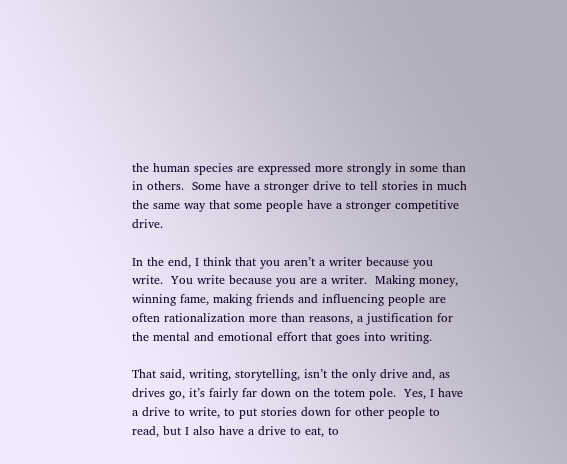the human species are expressed more strongly in some than in others.  Some have a stronger drive to tell stories in much the same way that some people have a stronger competitive drive.

In the end, I think that you aren’t a writer because you write.  You write because you are a writer.  Making money, winning fame, making friends and influencing people are often rationalization more than reasons, a justification for the mental and emotional effort that goes into writing.

That said, writing, storytelling, isn’t the only drive and, as drives go, it’s fairly far down on the totem pole.  Yes, I have a drive to write, to put stories down for other people to read, but I also have a drive to eat, to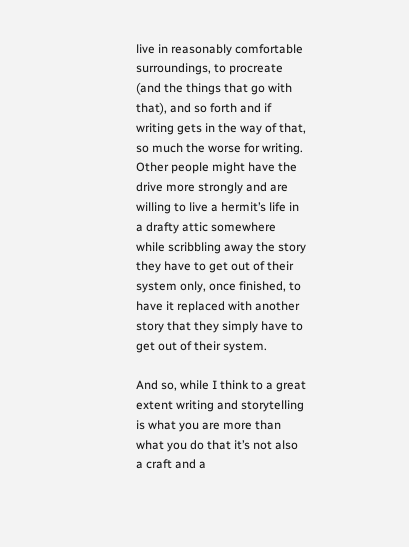live in reasonably comfortable surroundings, to procreate (and the things that go with that), and so forth and if writing gets in the way of that, so much the worse for writing.  Other people might have the drive more strongly and are willing to live a hermit’s life in a drafty attic somewhere while scribbling away the story they have to get out of their system only, once finished, to have it replaced with another story that they simply have to get out of their system.

And so, while I think to a great extent writing and storytelling is what you are more than what you do that it’s not also a craft and a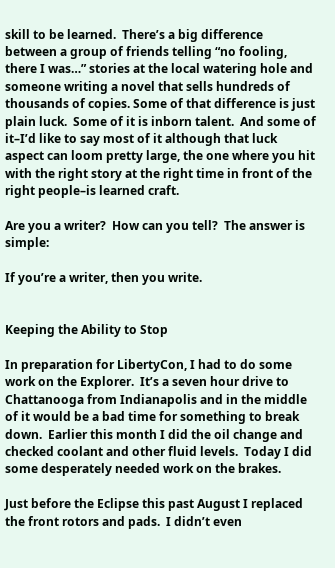skill to be learned.  There’s a big difference between a group of friends telling “no fooling, there I was…” stories at the local watering hole and someone writing a novel that sells hundreds of thousands of copies. Some of that difference is just plain luck.  Some of it is inborn talent.  And some of it–I’d like to say most of it although that luck aspect can loom pretty large, the one where you hit with the right story at the right time in front of the right people–is learned craft.

Are you a writer?  How can you tell?  The answer is simple:

If you’re a writer, then you write.


Keeping the Ability to Stop

In preparation for LibertyCon, I had to do some work on the Explorer.  It’s a seven hour drive to Chattanooga from Indianapolis and in the middle of it would be a bad time for something to break down.  Earlier this month I did the oil change and checked coolant and other fluid levels.  Today I did some desperately needed work on the brakes.

Just before the Eclipse this past August I replaced the front rotors and pads.  I didn’t even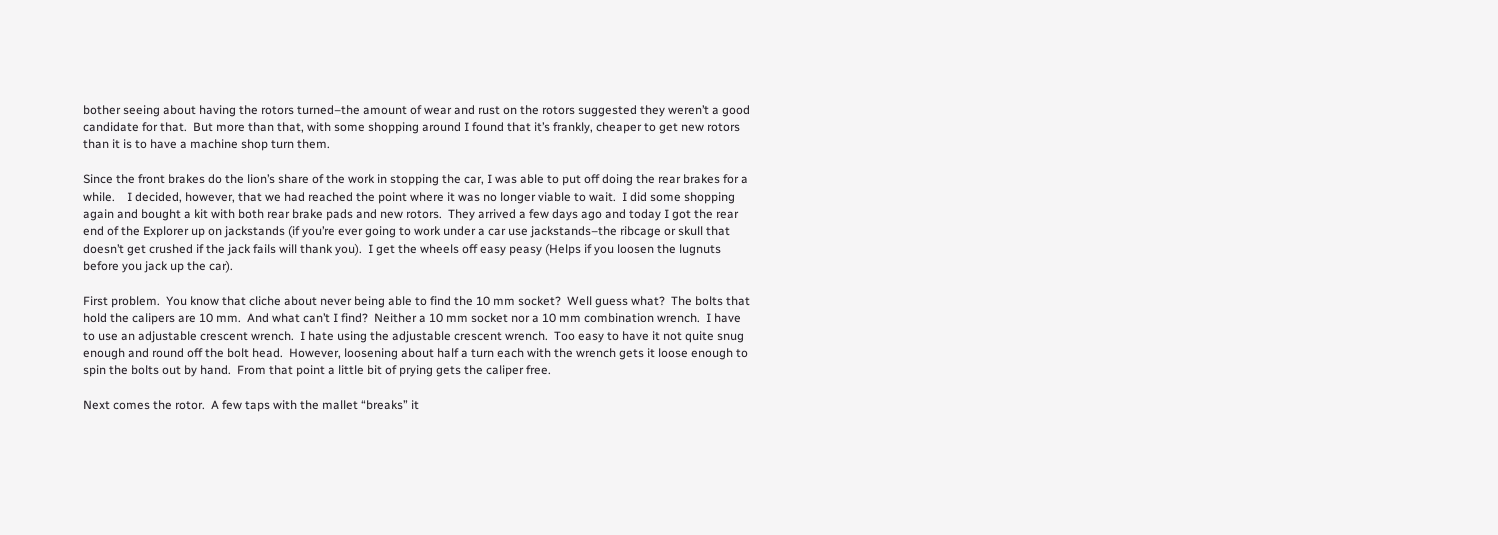bother seeing about having the rotors turned–the amount of wear and rust on the rotors suggested they weren’t a good candidate for that.  But more than that, with some shopping around I found that it’s frankly, cheaper to get new rotors than it is to have a machine shop turn them.

Since the front brakes do the lion’s share of the work in stopping the car, I was able to put off doing the rear brakes for a while.    I decided, however, that we had reached the point where it was no longer viable to wait.  I did some shopping again and bought a kit with both rear brake pads and new rotors.  They arrived a few days ago and today I got the rear end of the Explorer up on jackstands (if you’re ever going to work under a car use jackstands–the ribcage or skull that doesn’t get crushed if the jack fails will thank you).  I get the wheels off easy peasy (Helps if you loosen the lugnuts before you jack up the car).

First problem.  You know that cliche about never being able to find the 10 mm socket?  Well guess what?  The bolts that hold the calipers are 10 mm.  And what can’t I find?  Neither a 10 mm socket nor a 10 mm combination wrench.  I have to use an adjustable crescent wrench.  I hate using the adjustable crescent wrench.  Too easy to have it not quite snug enough and round off the bolt head.  However, loosening about half a turn each with the wrench gets it loose enough to spin the bolts out by hand.  From that point a little bit of prying gets the caliper free.

Next comes the rotor.  A few taps with the mallet “breaks” it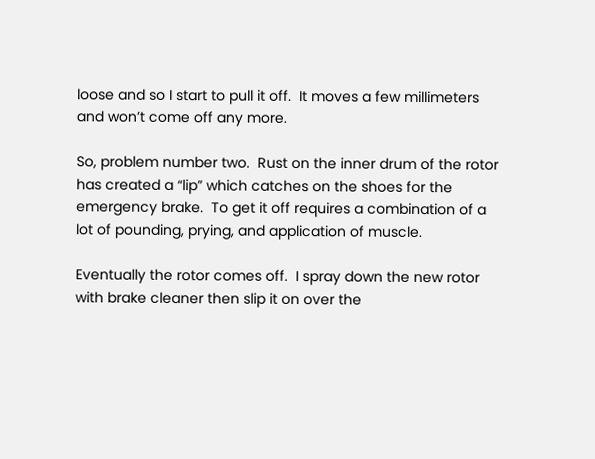loose and so I start to pull it off.  It moves a few millimeters and won’t come off any more.

So, problem number two.  Rust on the inner drum of the rotor has created a “lip” which catches on the shoes for the emergency brake.  To get it off requires a combination of a lot of pounding, prying, and application of muscle.

Eventually the rotor comes off.  I spray down the new rotor with brake cleaner then slip it on over the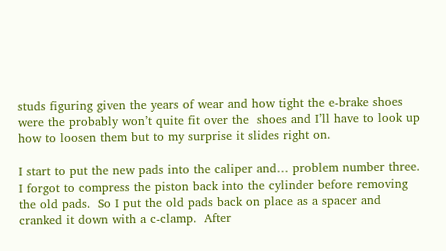studs figuring given the years of wear and how tight the e-brake shoes were the probably won’t quite fit over the  shoes and I’ll have to look up how to loosen them but to my surprise it slides right on.

I start to put the new pads into the caliper and… problem number three.  I forgot to compress the piston back into the cylinder before removing the old pads.  So I put the old pads back on place as a spacer and cranked it down with a c-clamp.  After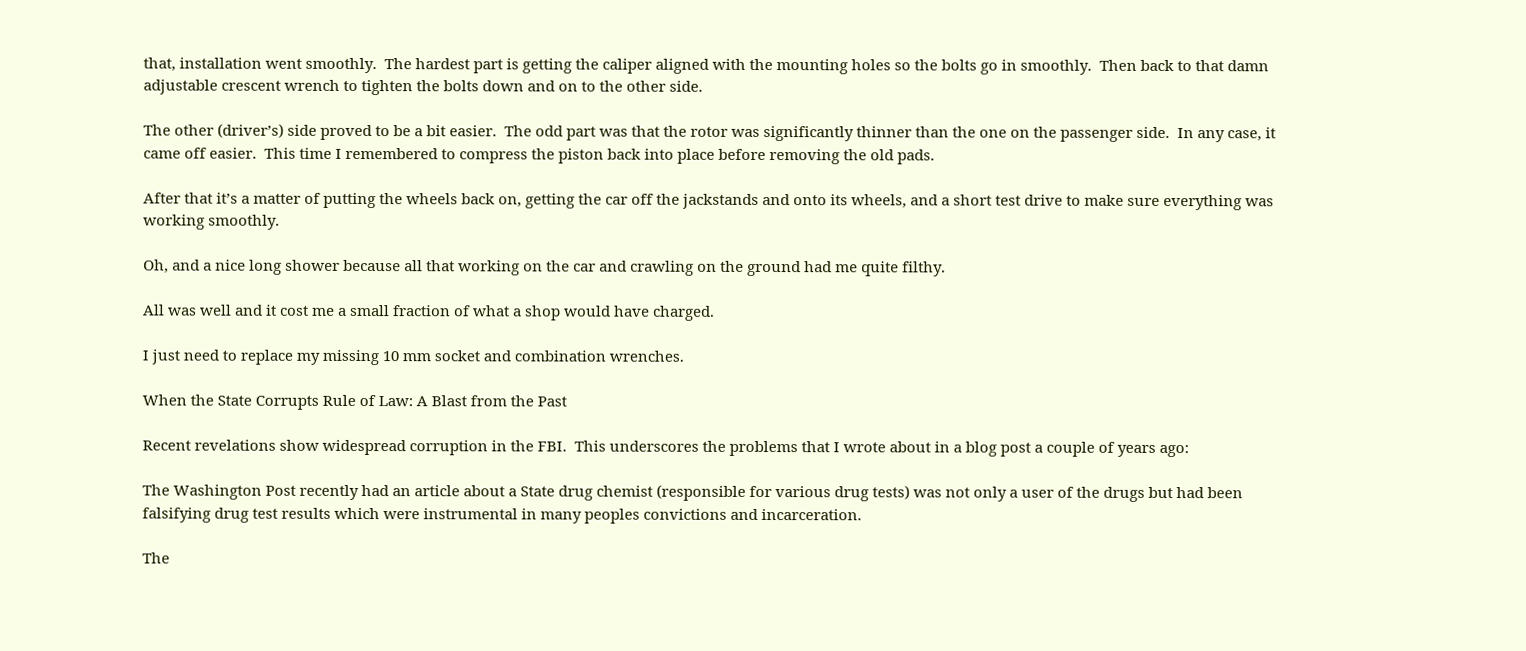that, installation went smoothly.  The hardest part is getting the caliper aligned with the mounting holes so the bolts go in smoothly.  Then back to that damn adjustable crescent wrench to tighten the bolts down and on to the other side.

The other (driver’s) side proved to be a bit easier.  The odd part was that the rotor was significantly thinner than the one on the passenger side.  In any case, it came off easier.  This time I remembered to compress the piston back into place before removing the old pads.

After that it’s a matter of putting the wheels back on, getting the car off the jackstands and onto its wheels, and a short test drive to make sure everything was working smoothly.

Oh, and a nice long shower because all that working on the car and crawling on the ground had me quite filthy.

All was well and it cost me a small fraction of what a shop would have charged.

I just need to replace my missing 10 mm socket and combination wrenches.

When the State Corrupts Rule of Law: A Blast from the Past

Recent revelations show widespread corruption in the FBI.  This underscores the problems that I wrote about in a blog post a couple of years ago:

The Washington Post recently had an article about a State drug chemist (responsible for various drug tests) was not only a user of the drugs but had been falsifying drug test results which were instrumental in many peoples convictions and incarceration.

The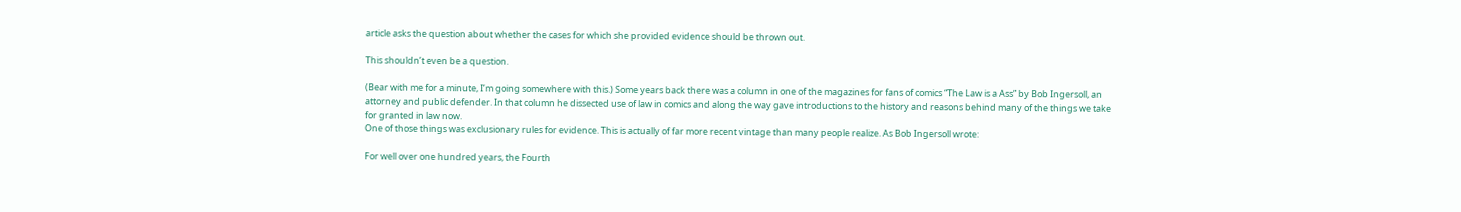article asks the question about whether the cases for which she provided evidence should be thrown out.

This shouldn’t even be a question.

(Bear with me for a minute, I’m going somewhere with this.) Some years back there was a column in one of the magazines for fans of comics “The Law is a Ass” by Bob Ingersoll, an attorney and public defender. In that column he dissected use of law in comics and along the way gave introductions to the history and reasons behind many of the things we take for granted in law now.
One of those things was exclusionary rules for evidence. This is actually of far more recent vintage than many people realize. As Bob Ingersoll wrote:

For well over one hundred years, the Fourth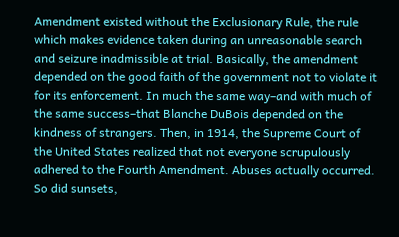Amendment existed without the Exclusionary Rule, the rule which makes evidence taken during an unreasonable search and seizure inadmissible at trial. Basically, the amendment depended on the good faith of the government not to violate it for its enforcement. In much the same way–and with much of the same success–that Blanche DuBois depended on the kindness of strangers. Then, in 1914, the Supreme Court of the United States realized that not everyone scrupulously adhered to the Fourth Amendment. Abuses actually occurred. So did sunsets,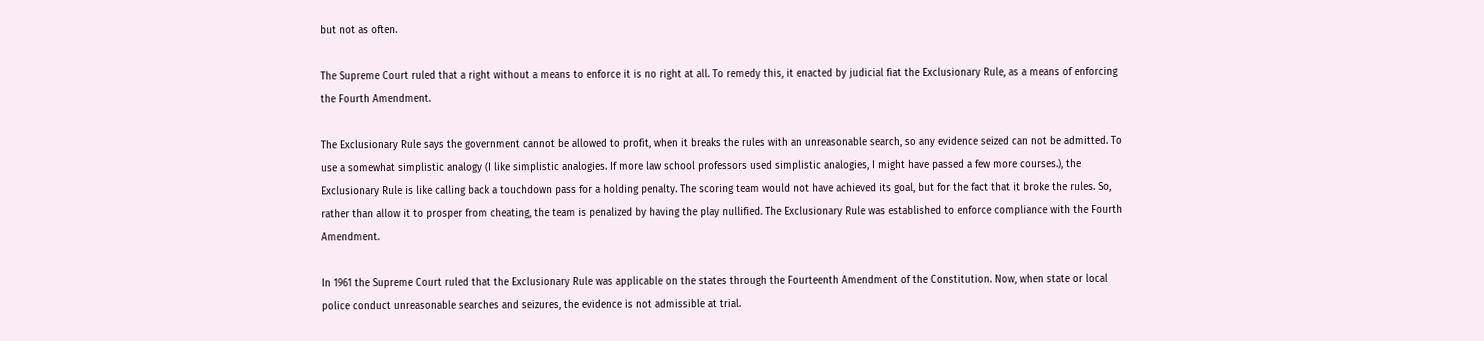but not as often.

The Supreme Court ruled that a right without a means to enforce it is no right at all. To remedy this, it enacted by judicial fiat the Exclusionary Rule, as a means of enforcing the Fourth Amendment.

The Exclusionary Rule says the government cannot be allowed to profit, when it breaks the rules with an unreasonable search, so any evidence seized can not be admitted. To use a somewhat simplistic analogy (I like simplistic analogies. If more law school professors used simplistic analogies, I might have passed a few more courses.), the Exclusionary Rule is like calling back a touchdown pass for a holding penalty. The scoring team would not have achieved its goal, but for the fact that it broke the rules. So, rather than allow it to prosper from cheating, the team is penalized by having the play nullified. The Exclusionary Rule was established to enforce compliance with the Fourth Amendment.

In 1961 the Supreme Court ruled that the Exclusionary Rule was applicable on the states through the Fourteenth Amendment of the Constitution. Now, when state or local police conduct unreasonable searches and seizures, the evidence is not admissible at trial.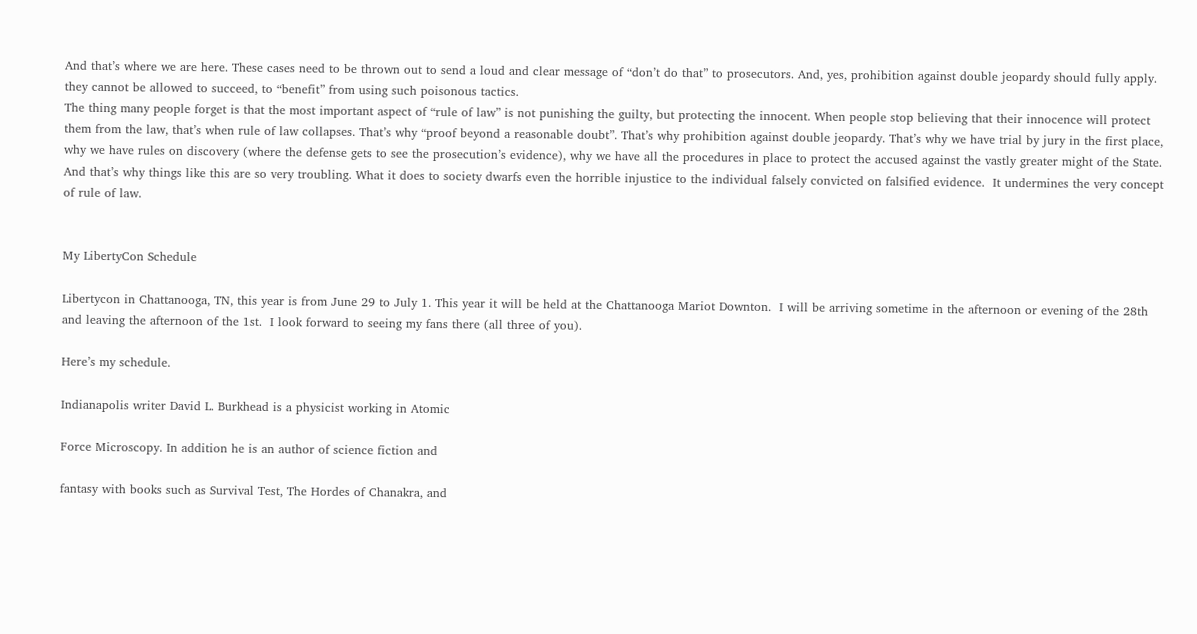And that’s where we are here. These cases need to be thrown out to send a loud and clear message of “don’t do that” to prosecutors. And, yes, prohibition against double jeopardy should fully apply.  they cannot be allowed to succeed, to “benefit” from using such poisonous tactics.
The thing many people forget is that the most important aspect of “rule of law” is not punishing the guilty, but protecting the innocent. When people stop believing that their innocence will protect them from the law, that’s when rule of law collapses. That’s why “proof beyond a reasonable doubt”. That’s why prohibition against double jeopardy. That’s why we have trial by jury in the first place, why we have rules on discovery (where the defense gets to see the prosecution’s evidence), why we have all the procedures in place to protect the accused against the vastly greater might of the State.
And that’s why things like this are so very troubling. What it does to society dwarfs even the horrible injustice to the individual falsely convicted on falsified evidence.  It undermines the very concept of rule of law.


My LibertyCon Schedule

Libertycon in Chattanooga, TN, this year is from June 29 to July 1. This year it will be held at the Chattanooga Mariot Downton.  I will be arriving sometime in the afternoon or evening of the 28th and leaving the afternoon of the 1st.  I look forward to seeing my fans there (all three of you).

Here’s my schedule.

Indianapolis writer David L. Burkhead is a physicist working in Atomic

Force Microscopy. In addition he is an author of science fiction and

fantasy with books such as Survival Test, The Hordes of Chanakra, and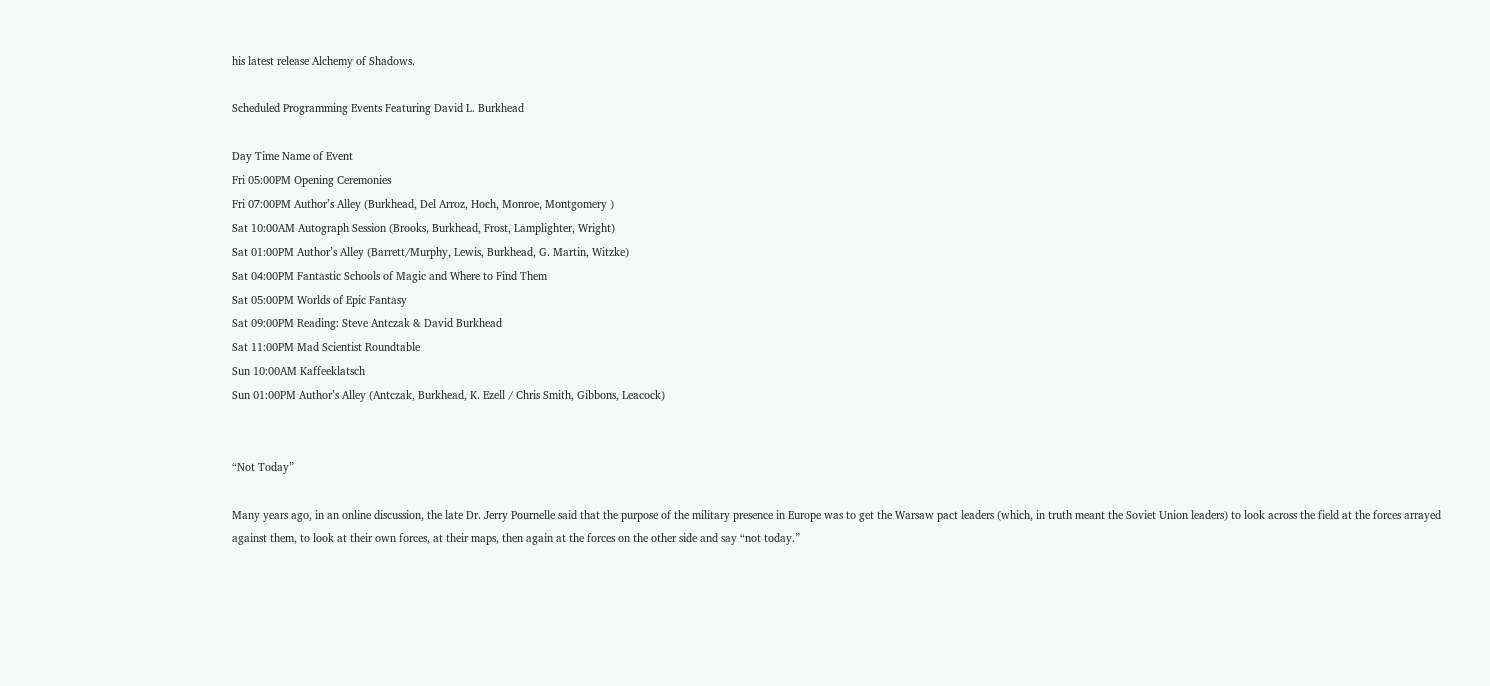his latest release Alchemy of Shadows.

Scheduled Programming Events Featuring David L. Burkhead

Day Time Name of Event
Fri 05:00PM Opening Ceremonies
Fri 07:00PM Author’s Alley (Burkhead, Del Arroz, Hoch, Monroe, Montgomery )
Sat 10:00AM Autograph Session (Brooks, Burkhead, Frost, Lamplighter, Wright)
Sat 01:00PM Author’s Alley (Barrett/Murphy, Lewis, Burkhead, G. Martin, Witzke)
Sat 04:00PM Fantastic Schools of Magic and Where to Find Them
Sat 05:00PM Worlds of Epic Fantasy
Sat 09:00PM Reading: Steve Antczak & David Burkhead
Sat 11:00PM Mad Scientist Roundtable
Sun 10:00AM Kaffeeklatsch
Sun 01:00PM Author’s Alley (Antczak, Burkhead, K. Ezell / Chris Smith, Gibbons, Leacock)


“Not Today”

Many years ago, in an online discussion, the late Dr. Jerry Pournelle said that the purpose of the military presence in Europe was to get the Warsaw pact leaders (which, in truth meant the Soviet Union leaders) to look across the field at the forces arrayed against them, to look at their own forces, at their maps, then again at the forces on the other side and say “not today.”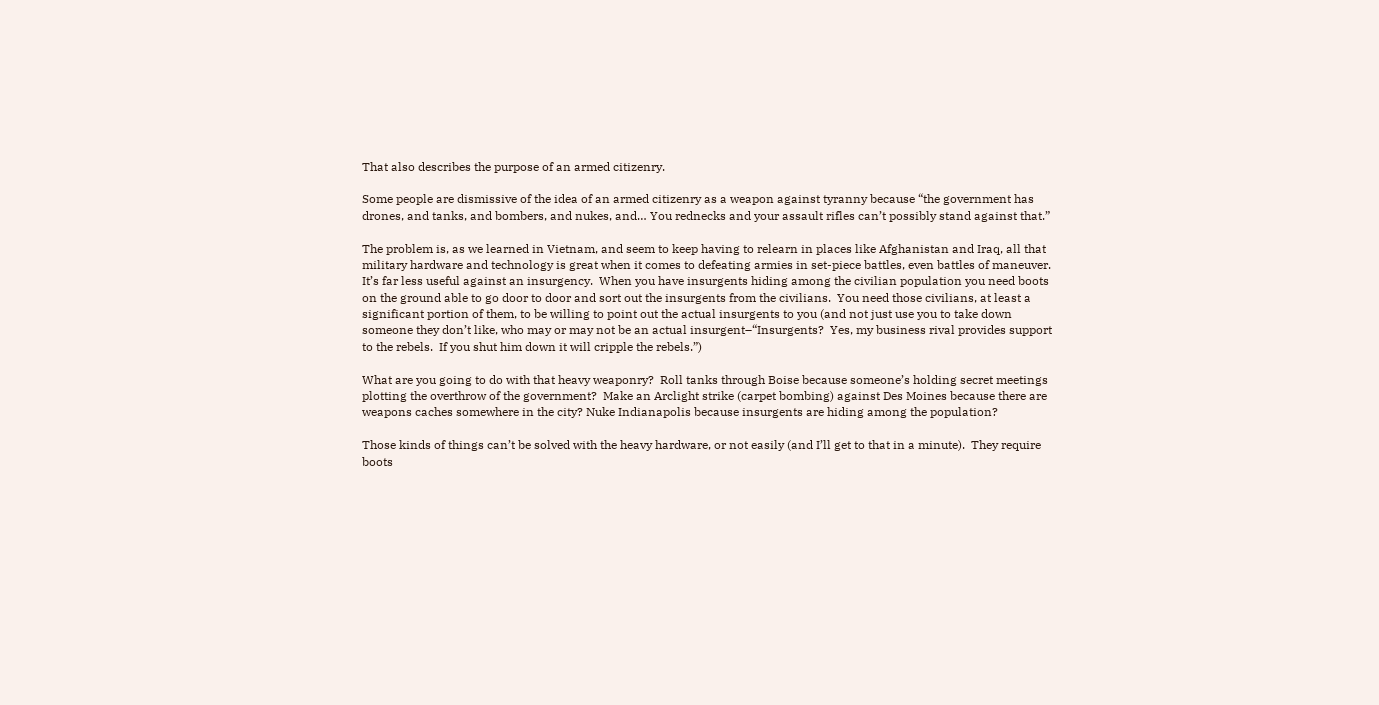That also describes the purpose of an armed citizenry.

Some people are dismissive of the idea of an armed citizenry as a weapon against tyranny because “the government has drones, and tanks, and bombers, and nukes, and… You rednecks and your assault rifles can’t possibly stand against that.”

The problem is, as we learned in Vietnam, and seem to keep having to relearn in places like Afghanistan and Iraq, all that military hardware and technology is great when it comes to defeating armies in set-piece battles, even battles of maneuver.  It’s far less useful against an insurgency.  When you have insurgents hiding among the civilian population you need boots on the ground able to go door to door and sort out the insurgents from the civilians.  You need those civilians, at least a significant portion of them, to be willing to point out the actual insurgents to you (and not just use you to take down someone they don’t like, who may or may not be an actual insurgent–“Insurgents?  Yes, my business rival provides support to the rebels.  If you shut him down it will cripple the rebels.”)

What are you going to do with that heavy weaponry?  Roll tanks through Boise because someone’s holding secret meetings plotting the overthrow of the government?  Make an Arclight strike (carpet bombing) against Des Moines because there are weapons caches somewhere in the city? Nuke Indianapolis because insurgents are hiding among the population?

Those kinds of things can’t be solved with the heavy hardware, or not easily (and I’ll get to that in a minute).  They require boots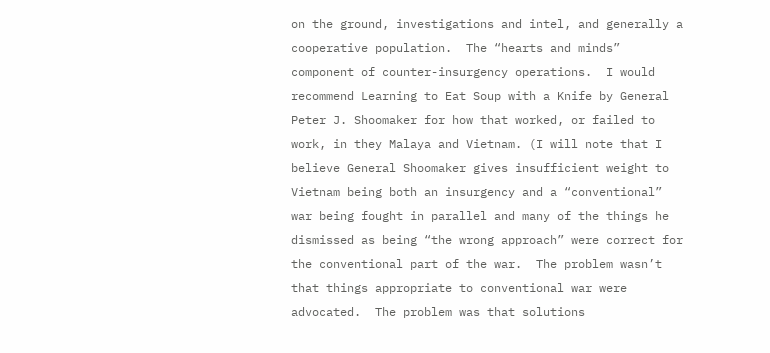on the ground, investigations and intel, and generally a cooperative population.  The “hearts and minds” component of counter-insurgency operations.  I would recommend Learning to Eat Soup with a Knife by General Peter J. Shoomaker for how that worked, or failed to work, in they Malaya and Vietnam. (I will note that I believe General Shoomaker gives insufficient weight to Vietnam being both an insurgency and a “conventional” war being fought in parallel and many of the things he dismissed as being “the wrong approach” were correct for the conventional part of the war.  The problem wasn’t that things appropriate to conventional war were advocated.  The problem was that solutions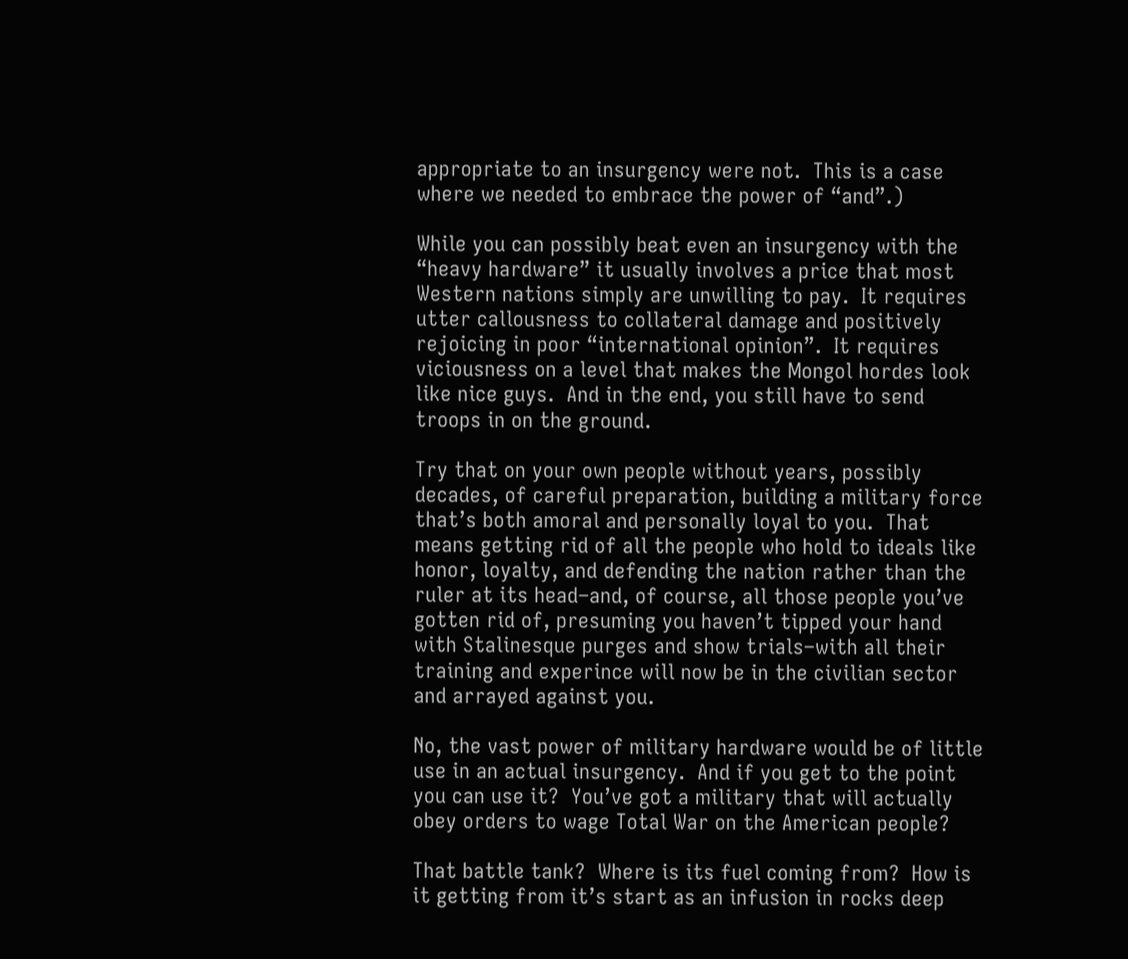appropriate to an insurgency were not.  This is a case where we needed to embrace the power of “and”.)

While you can possibly beat even an insurgency with the “heavy hardware” it usually involves a price that most Western nations simply are unwilling to pay.  It requires utter callousness to collateral damage and positively rejoicing in poor “international opinion”.  It requires viciousness on a level that makes the Mongol hordes look like nice guys.  And in the end, you still have to send troops in on the ground.

Try that on your own people without years, possibly decades, of careful preparation, building a military force that’s both amoral and personally loyal to you.  That means getting rid of all the people who hold to ideals like honor, loyalty, and defending the nation rather than the ruler at its head–and, of course, all those people you’ve gotten rid of, presuming you haven’t tipped your hand with Stalinesque purges and show trials–with all their training and experince will now be in the civilian sector and arrayed against you.

No, the vast power of military hardware would be of little use in an actual insurgency.  And if you get to the point you can use it?  You’ve got a military that will actually obey orders to wage Total War on the American people?

That battle tank?  Where is its fuel coming from?  How is it getting from it’s start as an infusion in rocks deep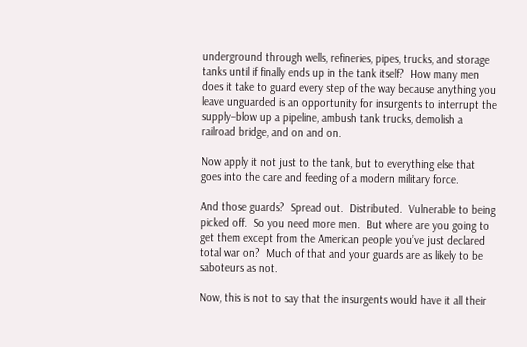underground through wells, refineries, pipes, trucks, and storage tanks until if finally ends up in the tank itself?  How many men does it take to guard every step of the way because anything you leave unguarded is an opportunity for insurgents to interrupt the supply–blow up a pipeline, ambush tank trucks, demolish a railroad bridge, and on and on.

Now apply it not just to the tank, but to everything else that goes into the care and feeding of a modern military force.

And those guards?  Spread out.  Distributed.  Vulnerable to being picked off.  So you need more men.  But where are you going to get them except from the American people you’ve just declared total war on?  Much of that and your guards are as likely to be saboteurs as not.

Now, this is not to say that the insurgents would have it all their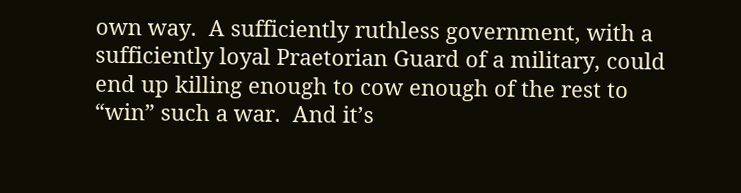own way.  A sufficiently ruthless government, with a sufficiently loyal Praetorian Guard of a military, could end up killing enough to cow enough of the rest to “win” such a war.  And it’s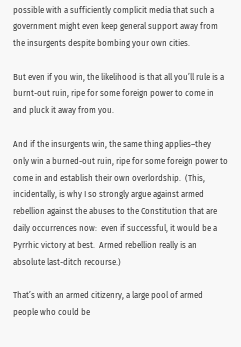possible with a sufficiently complicit media that such a government might even keep general support away from the insurgents despite bombing your own cities.

But even if you win, the likelihood is that all you’ll rule is a burnt-out ruin, ripe for some foreign power to come in and pluck it away from you.

And if the insurgents win, the same thing applies–they only win a burned-out ruin, ripe for some foreign power to come in and establish their own overlordship.  (This, incidentally, is why I so strongly argue against armed rebellion against the abuses to the Constitution that are daily occurrences now:  even if successful, it would be a Pyrrhic victory at best.  Armed rebellion really is an absolute last-ditch recourse.)

That’s with an armed citizenry, a large pool of armed people who could be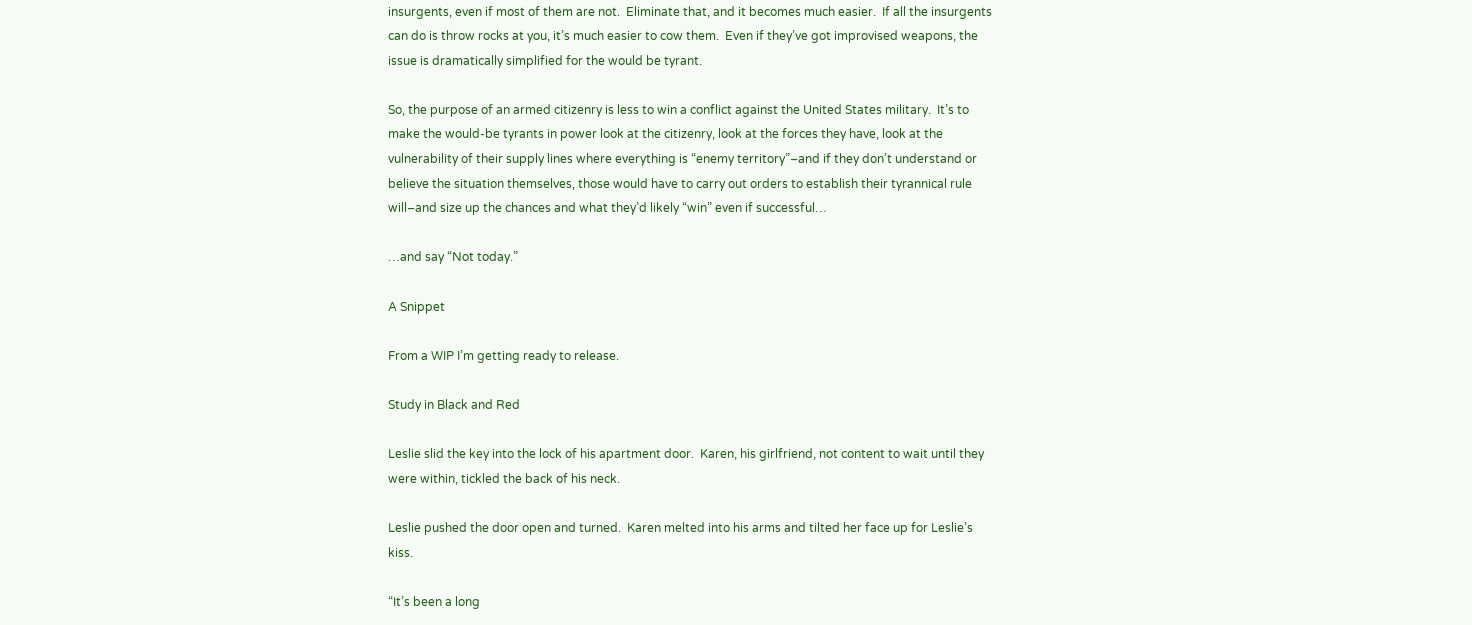insurgents, even if most of them are not.  Eliminate that, and it becomes much easier.  If all the insurgents can do is throw rocks at you, it’s much easier to cow them.  Even if they’ve got improvised weapons, the issue is dramatically simplified for the would be tyrant.

So, the purpose of an armed citizenry is less to win a conflict against the United States military.  It’s to make the would-be tyrants in power look at the citizenry, look at the forces they have, look at the vulnerability of their supply lines where everything is “enemy territory”–and if they don’t understand or believe the situation themselves, those would have to carry out orders to establish their tyrannical rule will–and size up the chances and what they’d likely “win” even if successful…

…and say “Not today.”

A Snippet

From a WIP I’m getting ready to release.

Study in Black and Red

Leslie slid the key into the lock of his apartment door.  Karen, his girlfriend, not content to wait until they were within, tickled the back of his neck.

Leslie pushed the door open and turned.  Karen melted into his arms and tilted her face up for Leslie’s kiss.

“It’s been a long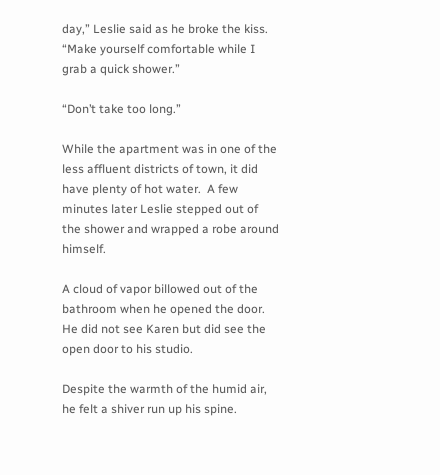day,” Leslie said as he broke the kiss. “Make yourself comfortable while I grab a quick shower.”

“Don’t take too long.”

While the apartment was in one of the less affluent districts of town, it did have plenty of hot water.  A few minutes later Leslie stepped out of the shower and wrapped a robe around himself.

A cloud of vapor billowed out of the bathroom when he opened the door.  He did not see Karen but did see the open door to his studio.

Despite the warmth of the humid air, he felt a shiver run up his spine.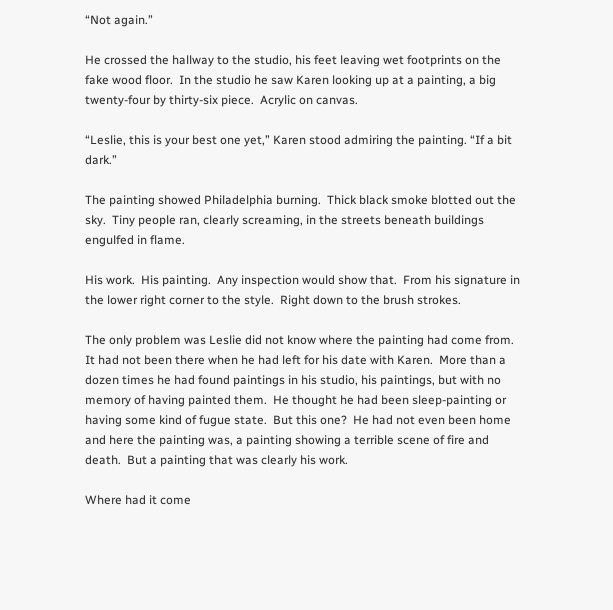“Not again.”

He crossed the hallway to the studio, his feet leaving wet footprints on the fake wood floor.  In the studio he saw Karen looking up at a painting, a big twenty-four by thirty-six piece.  Acrylic on canvas.

“Leslie, this is your best one yet,” Karen stood admiring the painting. “If a bit dark.”

The painting showed Philadelphia burning.  Thick black smoke blotted out the sky.  Tiny people ran, clearly screaming, in the streets beneath buildings engulfed in flame.

His work.  His painting.  Any inspection would show that.  From his signature in the lower right corner to the style.  Right down to the brush strokes.

The only problem was Leslie did not know where the painting had come from.  It had not been there when he had left for his date with Karen.  More than a dozen times he had found paintings in his studio, his paintings, but with no memory of having painted them.  He thought he had been sleep-painting or having some kind of fugue state.  But this one?  He had not even been home and here the painting was, a painting showing a terrible scene of fire and death.  But a painting that was clearly his work.

Where had it come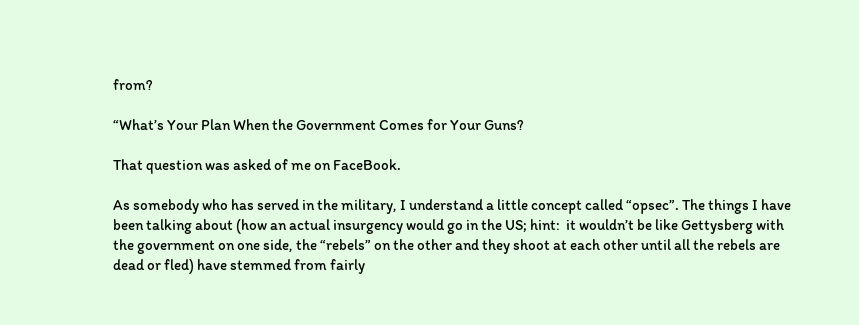from?

“What’s Your Plan When the Government Comes for Your Guns?

That question was asked of me on FaceBook.

As somebody who has served in the military, I understand a little concept called “opsec”. The things I have been talking about (how an actual insurgency would go in the US; hint:  it wouldn’t be like Gettysberg with the government on one side, the “rebels” on the other and they shoot at each other until all the rebels are dead or fled) have stemmed from fairly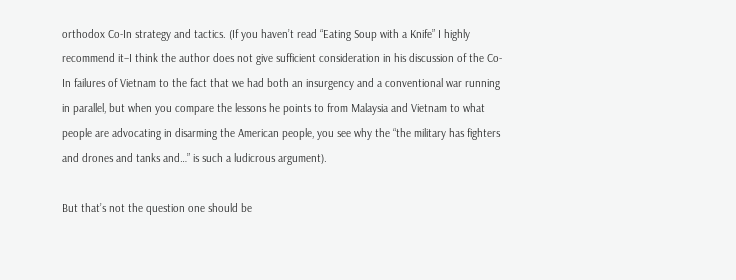orthodox Co-In strategy and tactics. (If you haven’t read “Eating Soup with a Knife” I highly recommend it–I think the author does not give sufficient consideration in his discussion of the Co-In failures of Vietnam to the fact that we had both an insurgency and a conventional war running in parallel, but when you compare the lessons he points to from Malaysia and Vietnam to what people are advocating in disarming the American people, you see why the “the military has fighters and drones and tanks and…” is such a ludicrous argument).

But that’s not the question one should be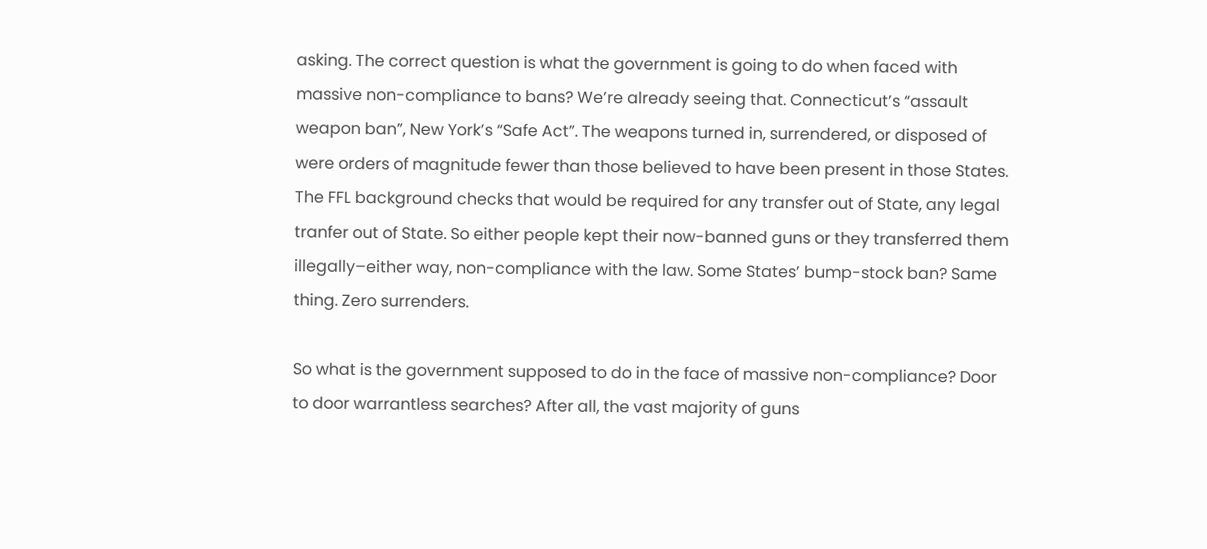asking. The correct question is what the government is going to do when faced with massive non-compliance to bans? We’re already seeing that. Connecticut’s “assault weapon ban”, New York’s “Safe Act”. The weapons turned in, surrendered, or disposed of were orders of magnitude fewer than those believed to have been present in those States. The FFL background checks that would be required for any transfer out of State, any legal tranfer out of State. So either people kept their now-banned guns or they transferred them illegally–either way, non-compliance with the law. Some States’ bump-stock ban? Same thing. Zero surrenders.

So what is the government supposed to do in the face of massive non-compliance? Door to door warrantless searches? After all, the vast majority of guns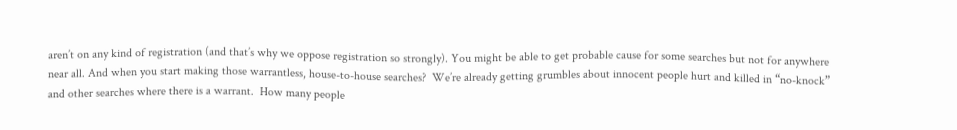aren’t on any kind of registration (and that’s why we oppose registration so strongly). You might be able to get probable cause for some searches but not for anywhere near all. And when you start making those warrantless, house-to-house searches?  We’re already getting grumbles about innocent people hurt and killed in “no-knock” and other searches where there is a warrant.  How many people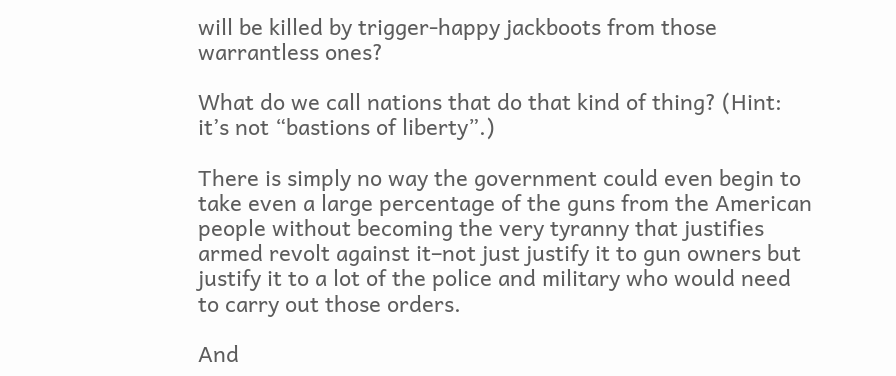will be killed by trigger-happy jackboots from those warrantless ones?

What do we call nations that do that kind of thing? (Hint:  it’s not “bastions of liberty”.)

There is simply no way the government could even begin to take even a large percentage of the guns from the American people without becoming the very tyranny that justifies armed revolt against it–not just justify it to gun owners but justify it to a lot of the police and military who would need to carry out those orders.

And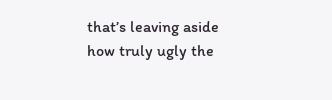that’s leaving aside how truly ugly the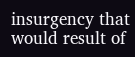insurgency that would result of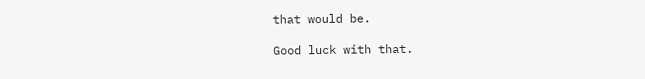that would be.

Good luck with that.